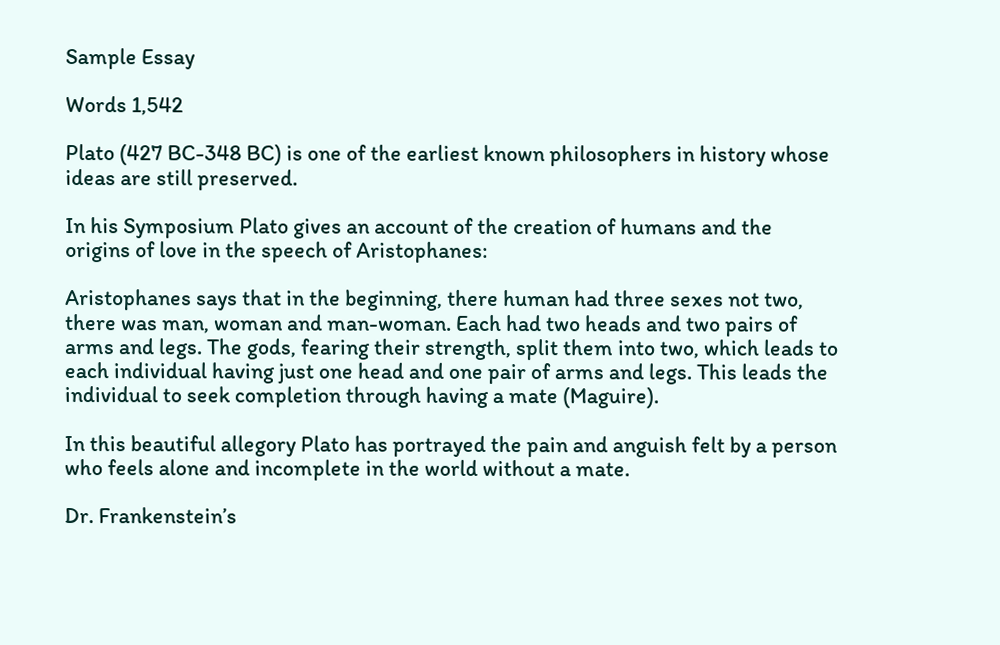Sample Essay

Words 1,542

Plato (427 BC-348 BC) is one of the earliest known philosophers in history whose ideas are still preserved.

In his Symposium Plato gives an account of the creation of humans and the origins of love in the speech of Aristophanes:

Aristophanes says that in the beginning, there human had three sexes not two, there was man, woman and man-woman. Each had two heads and two pairs of arms and legs. The gods, fearing their strength, split them into two, which leads to each individual having just one head and one pair of arms and legs. This leads the individual to seek completion through having a mate (Maguire).

In this beautiful allegory Plato has portrayed the pain and anguish felt by a person who feels alone and incomplete in the world without a mate.

Dr. Frankenstein’s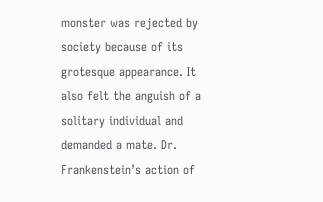monster was rejected by society because of its grotesque appearance. It also felt the anguish of a solitary individual and demanded a mate. Dr. Frankenstein’s action of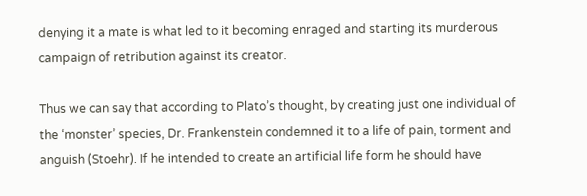denying it a mate is what led to it becoming enraged and starting its murderous campaign of retribution against its creator.

Thus we can say that according to Plato’s thought, by creating just one individual of the ‘monster’ species, Dr. Frankenstein condemned it to a life of pain, torment and anguish (Stoehr). If he intended to create an artificial life form he should have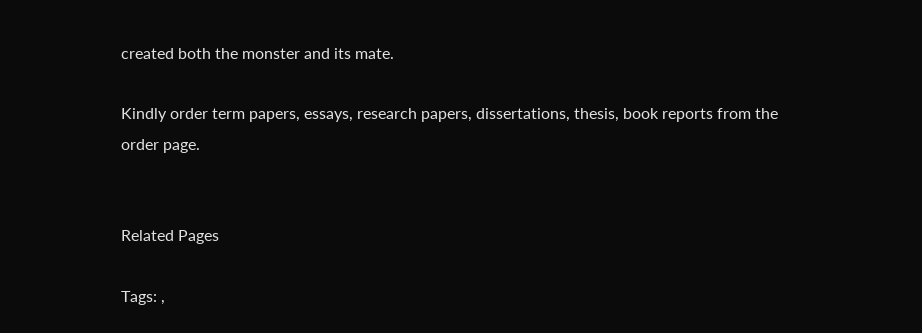created both the monster and its mate.

Kindly order term papers, essays, research papers, dissertations, thesis, book reports from the order page.


Related Pages

Tags: ,